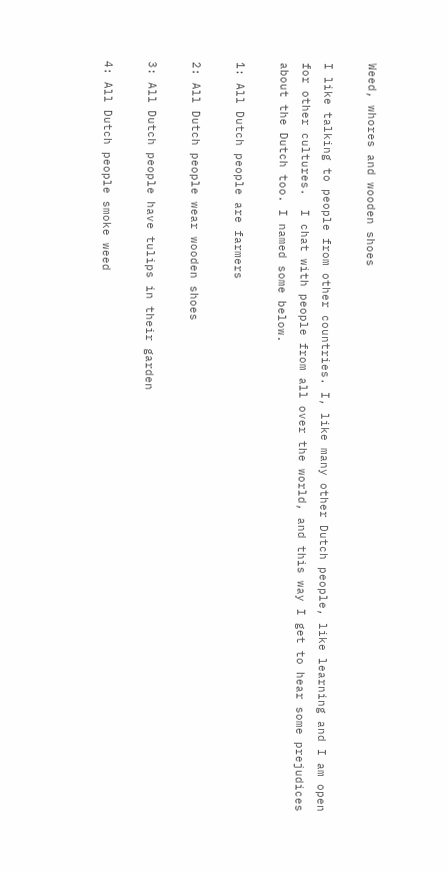Weed, whores and wooden shoes

I like talking to people from other countries. I, like many other Dutch people, like learning and I am open for other cultures.  I chat with people from all over the world, and this way I get to hear some prejudices about the Dutch too. I named some below.

1: All Dutch people are farmers

2: All Dutch people wear wooden shoes

3: All Dutch people have tulips in their garden

4: All Dutch people smoke weed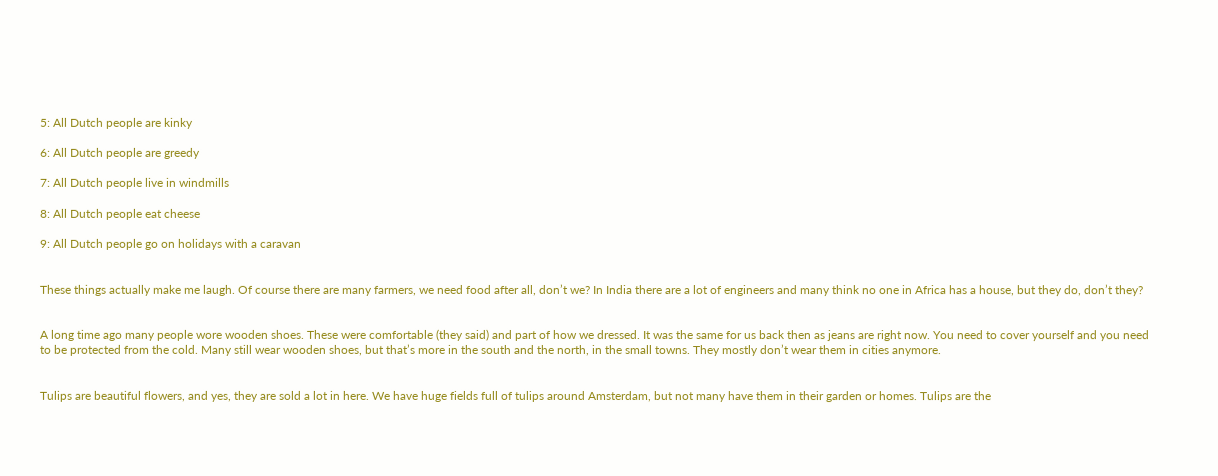5: All Dutch people are kinky

6: All Dutch people are greedy

7: All Dutch people live in windmills

8: All Dutch people eat cheese

9: All Dutch people go on holidays with a caravan


These things actually make me laugh. Of course there are many farmers, we need food after all, don’t we? In India there are a lot of engineers and many think no one in Africa has a house, but they do, don’t they?


A long time ago many people wore wooden shoes. These were comfortable (they said) and part of how we dressed. It was the same for us back then as jeans are right now. You need to cover yourself and you need to be protected from the cold. Many still wear wooden shoes, but that’s more in the south and the north, in the small towns. They mostly don’t wear them in cities anymore.


Tulips are beautiful flowers, and yes, they are sold a lot in here. We have huge fields full of tulips around Amsterdam, but not many have them in their garden or homes. Tulips are the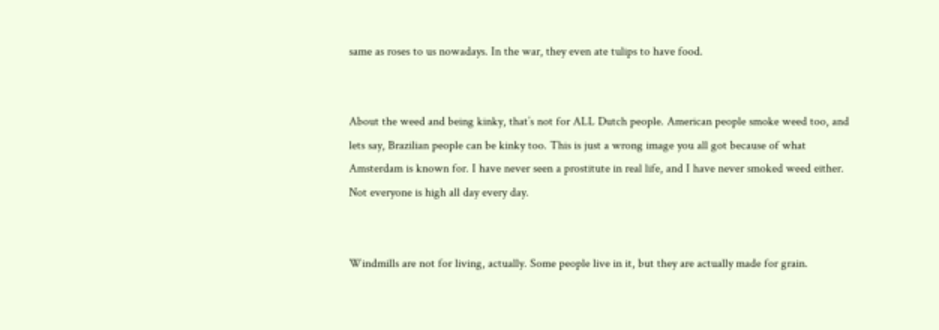same as roses to us nowadays. In the war, they even ate tulips to have food.


About the weed and being kinky, that’s not for ALL Dutch people. American people smoke weed too, and lets say, Brazilian people can be kinky too. This is just a wrong image you all got because of what Amsterdam is known for. I have never seen a prostitute in real life, and I have never smoked weed either. Not everyone is high all day every day.


Windmills are not for living, actually. Some people live in it, but they are actually made for grain.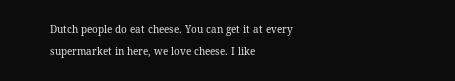Dutch people do eat cheese. You can get it at every supermarket in here, we love cheese. I like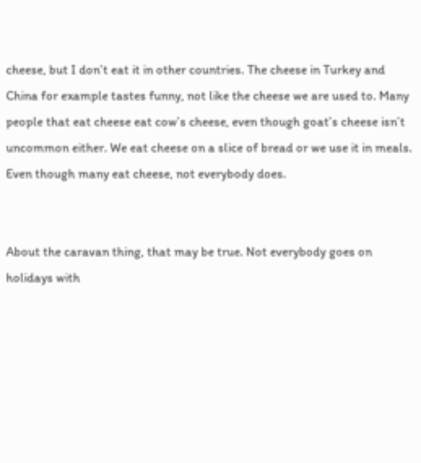cheese, but I don’t eat it in other countries. The cheese in Turkey and China for example tastes funny, not like the cheese we are used to. Many people that eat cheese eat cow’s cheese, even though goat’s cheese isn’t uncommon either. We eat cheese on a slice of bread or we use it in meals. Even though many eat cheese, not everybody does.


About the caravan thing, that may be true. Not everybody goes on holidays with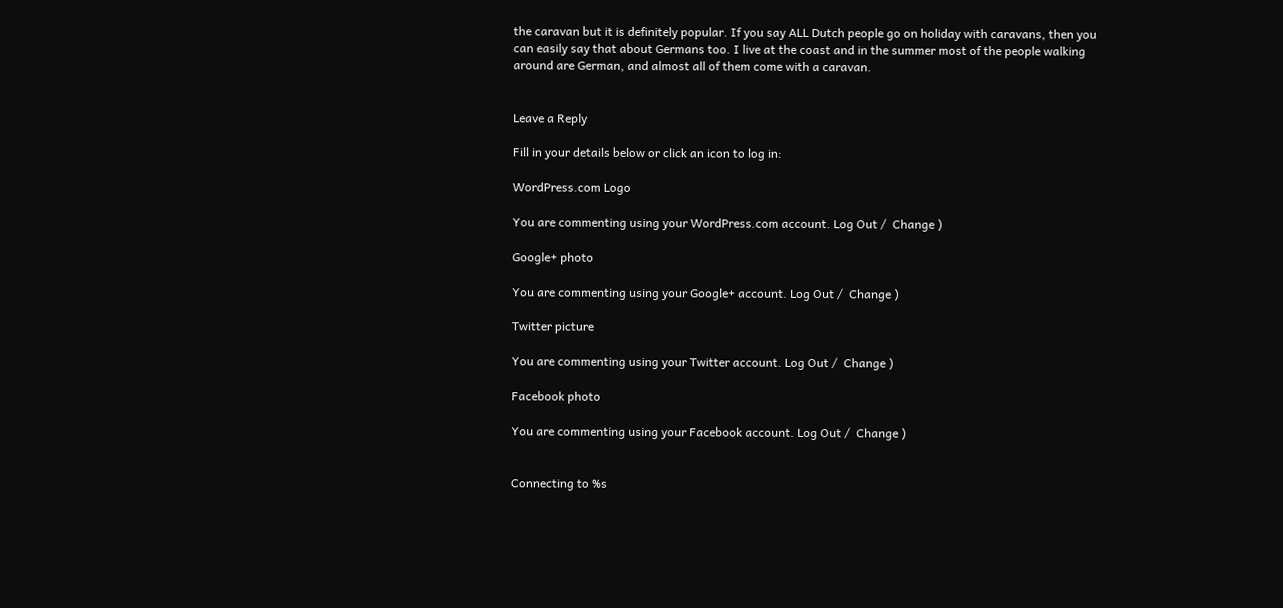the caravan but it is definitely popular. If you say ALL Dutch people go on holiday with caravans, then you can easily say that about Germans too. I live at the coast and in the summer most of the people walking around are German, and almost all of them come with a caravan.


Leave a Reply

Fill in your details below or click an icon to log in:

WordPress.com Logo

You are commenting using your WordPress.com account. Log Out /  Change )

Google+ photo

You are commenting using your Google+ account. Log Out /  Change )

Twitter picture

You are commenting using your Twitter account. Log Out /  Change )

Facebook photo

You are commenting using your Facebook account. Log Out /  Change )


Connecting to %s